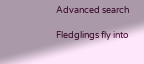Advanced search

Fledglings fly into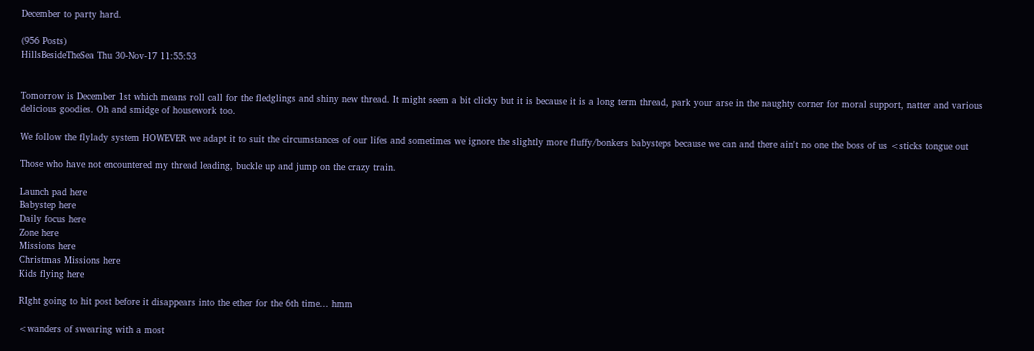December to party hard.

(956 Posts)
HillsBesideTheSea Thu 30-Nov-17 11:55:53


Tomorrow is December 1st which means roll call for the fledglings and shiny new thread. It might seem a bit clicky but it is because it is a long term thread, park your arse in the naughty corner for moral support, natter and various delicious goodies. Oh and smidge of housework too.

We follow the flylady system HOWEVER we adapt it to suit the circumstances of our lifes and sometimes we ignore the slightly more fluffy/bonkers babysteps because we can and there ain't no one the boss of us <sticks tongue out

Those who have not encountered my thread leading, buckle up and jump on the crazy train.

Launch pad here
Babystep here
Daily focus here
Zone here
Missions here
Christmas Missions here
Kids flying here

RIght going to hit post before it disappears into the ether for the 6th time... hmm

<wanders of swearing with a most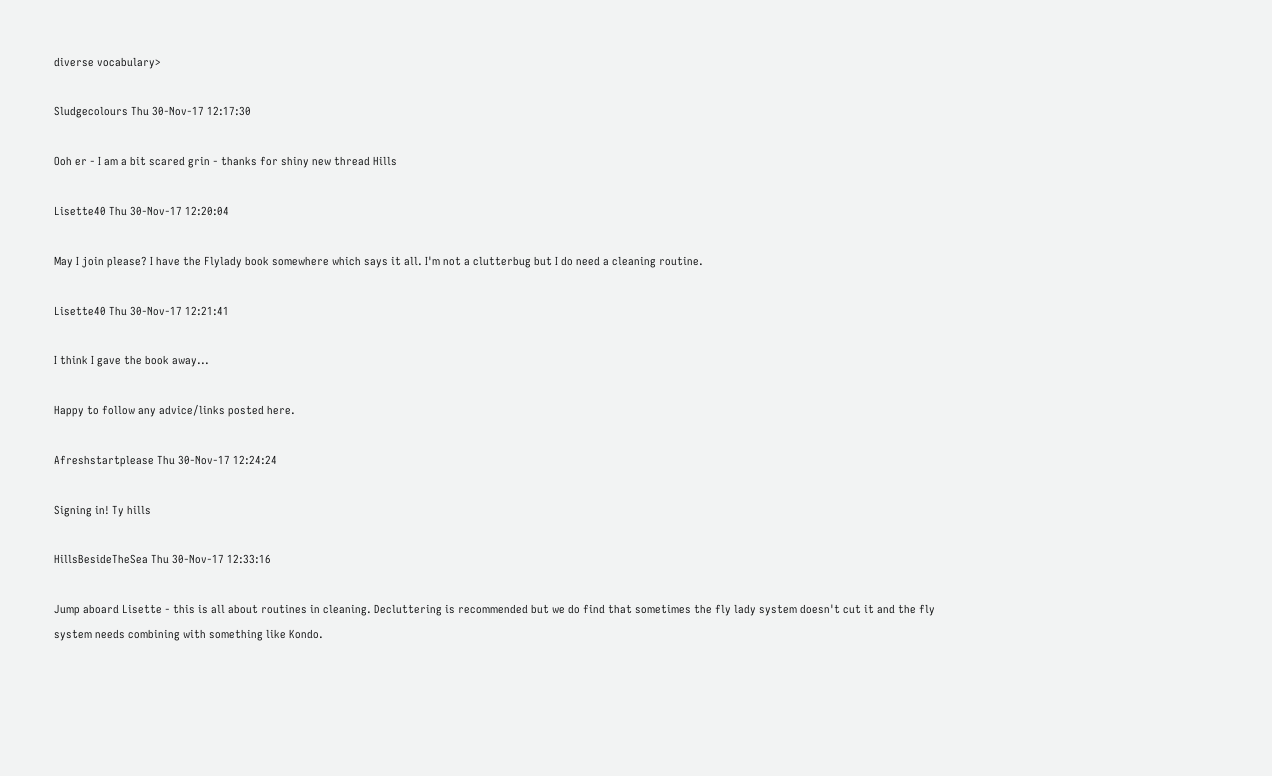diverse vocabulary>

Sludgecolours Thu 30-Nov-17 12:17:30

Ooh er - I am a bit scared grin - thanks for shiny new thread Hills

Lisette40 Thu 30-Nov-17 12:20:04

May I join please? I have the Flylady book somewhere which says it all. I'm not a clutterbug but I do need a cleaning routine.

Lisette40 Thu 30-Nov-17 12:21:41

I think I gave the book away...

Happy to follow any advice/links posted here.

Afreshstartplease Thu 30-Nov-17 12:24:24

Signing in! Ty hills

HillsBesideTheSea Thu 30-Nov-17 12:33:16

Jump aboard Lisette - this is all about routines in cleaning. Decluttering is recommended but we do find that sometimes the fly lady system doesn't cut it and the fly system needs combining with something like Kondo.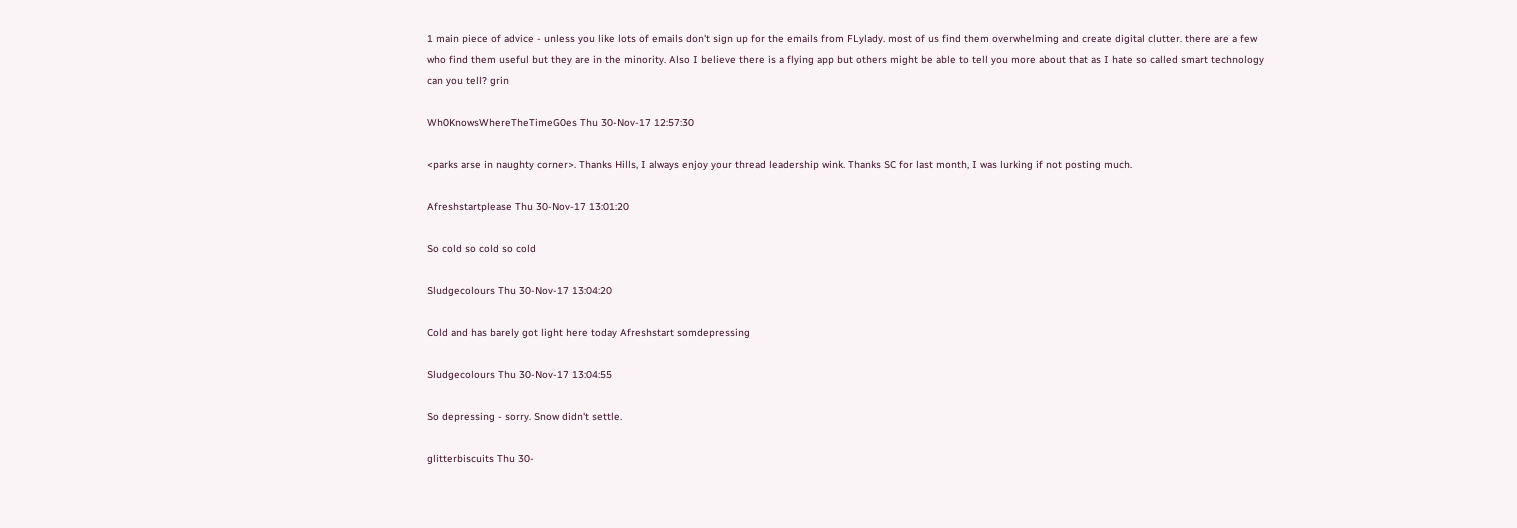1 main piece of advice - unless you like lots of emails don't sign up for the emails from FLylady. most of us find them overwhelming and create digital clutter. there are a few who find them useful but they are in the minority. Also I believe there is a flying app but others might be able to tell you more about that as I hate so called smart technology can you tell? grin

Wh0KnowsWhereTheTimeG0es Thu 30-Nov-17 12:57:30

<parks arse in naughty corner>. Thanks Hills, I always enjoy your thread leadership wink. Thanks SC for last month, I was lurking if not posting much.

Afreshstartplease Thu 30-Nov-17 13:01:20

So cold so cold so cold

Sludgecolours Thu 30-Nov-17 13:04:20

Cold and has barely got light here today Afreshstart somdepressing

Sludgecolours Thu 30-Nov-17 13:04:55

So depressing - sorry. Snow didn't settle.

glitterbiscuits Thu 30-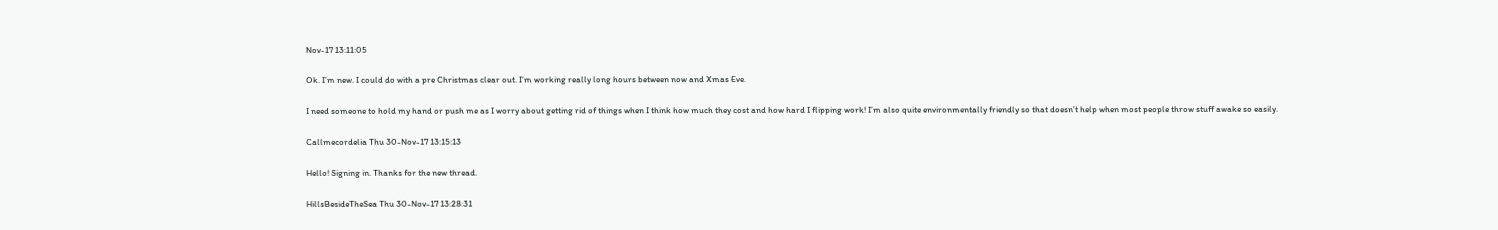Nov-17 13:11:05

Ok. I’m new. I could do with a pre Christmas clear out. I’m working really long hours between now and Xmas Eve.

I need someone to hold my hand or push me as I worry about getting rid of things when I think how much they cost and how hard I flipping work! I’m also quite environmentally friendly so that doesn’t help when most people throw stuff awake so easily.

Callmecordelia Thu 30-Nov-17 13:15:13

Hello! Signing in. Thanks for the new thread.

HillsBesideTheSea Thu 30-Nov-17 13:28:31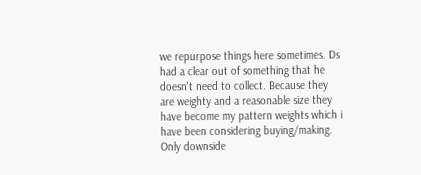we repurpose things here sometimes. Ds had a clear out of something that he doesn't need to collect. Because they are weighty and a reasonable size they have become my pattern weights which i have been considering buying/making. Only downside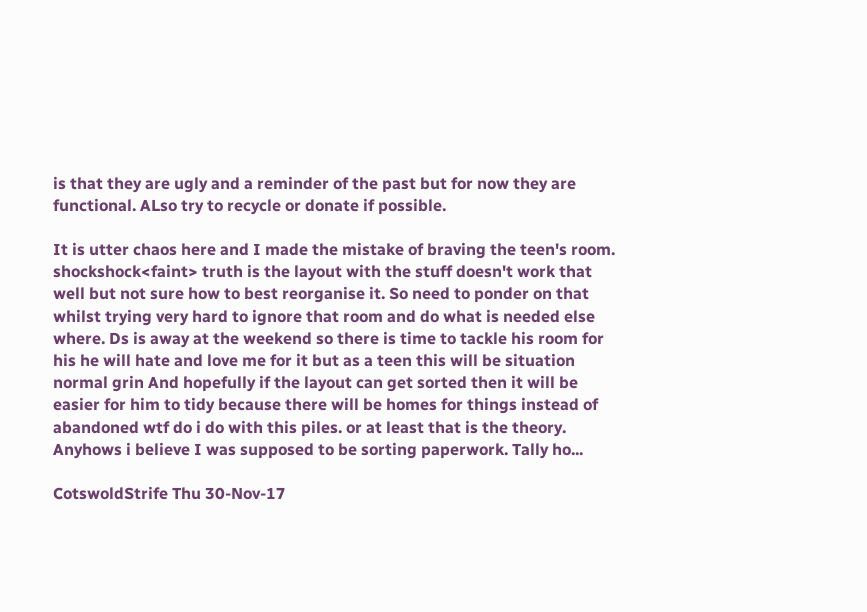is that they are ugly and a reminder of the past but for now they are functional. ALso try to recycle or donate if possible.

It is utter chaos here and I made the mistake of braving the teen's room. shockshock<faint> truth is the layout with the stuff doesn't work that well but not sure how to best reorganise it. So need to ponder on that whilst trying very hard to ignore that room and do what is needed else where. Ds is away at the weekend so there is time to tackle his room for his he will hate and love me for it but as a teen this will be situation normal grin And hopefully if the layout can get sorted then it will be easier for him to tidy because there will be homes for things instead of abandoned wtf do i do with this piles. or at least that is the theory. Anyhows i believe I was supposed to be sorting paperwork. Tally ho...

CotswoldStrife Thu 30-Nov-17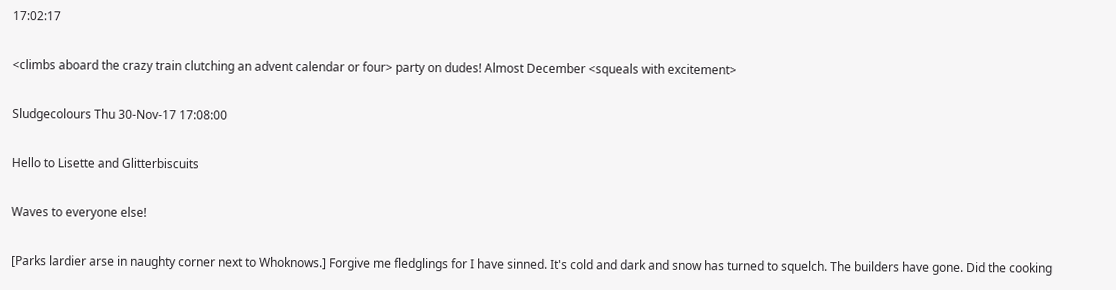17:02:17

<climbs aboard the crazy train clutching an advent calendar or four> party on dudes! Almost December <squeals with excitement>

Sludgecolours Thu 30-Nov-17 17:08:00

Hello to Lisette and Glitterbiscuits

Waves to everyone else!

[Parks lardier arse in naughty corner next to Whoknows.] Forgive me fledglings for I have sinned. It's cold and dark and snow has turned to squelch. The builders have gone. Did the cooking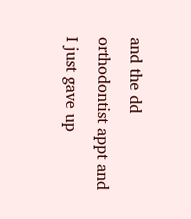and the dd orthodontist appt and I just gave up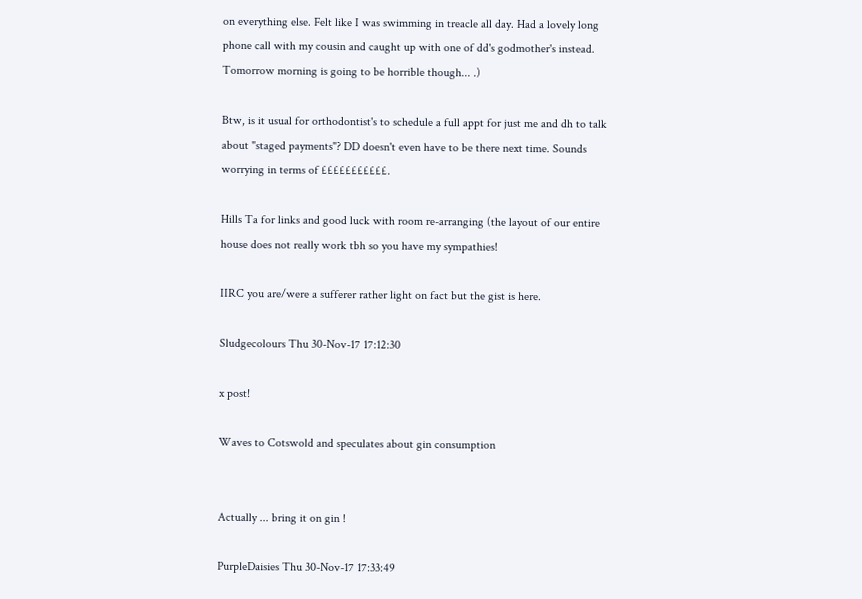on everything else. Felt like I was swimming in treacle all day. Had a lovely long phone call with my cousin and caught up with one of dd's godmother's instead. Tomorrow morning is going to be horrible though... .)

Btw, is it usual for orthodontist's to schedule a full appt for just me and dh to talk about "staged payments"? DD doesn't even have to be there next time. Sounds worrying in terms of £££££££££££.

Hills Ta for links and good luck with room re-arranging (the layout of our entire house does not really work tbh so you have my sympathies!

IIRC you are/were a sufferer rather light on fact but the gist is here.

Sludgecolours Thu 30-Nov-17 17:12:30

x post!

Waves to Cotswold and speculates about gin consumption


Actually ... bring it on gin !

PurpleDaisies Thu 30-Nov-17 17:33:49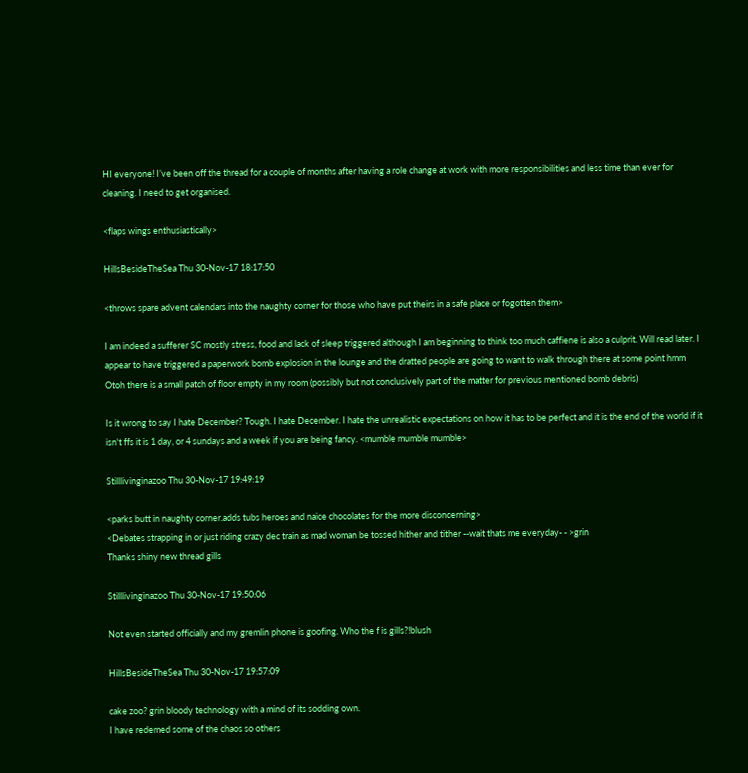HI everyone! I’ve been off the thread for a couple of months after having a role change at work with more responsibilities and less time than ever for cleaning. I need to get organised.

<flaps wings enthusiastically>

HillsBesideTheSea Thu 30-Nov-17 18:17:50

<throws spare advent calendars into the naughty corner for those who have put theirs in a safe place or fogotten them>

I am indeed a sufferer SC mostly stress, food and lack of sleep triggered although I am beginning to think too much caffiene is also a culprit. Will read later. I appear to have triggered a paperwork bomb explosion in the lounge and the dratted people are going to want to walk through there at some point hmm Otoh there is a small patch of floor empty in my room (possibly but not conclusively part of the matter for previous mentioned bomb debris)

Is it wrong to say I hate December? Tough. I hate December. I hate the unrealistic expectations on how it has to be perfect and it is the end of the world if it isn't ffs it is 1 day, or 4 sundays and a week if you are being fancy. <mumble mumble mumble>

Stilllivinginazoo Thu 30-Nov-17 19:49:19

<parks butt in naughty corner.adds tubs heroes and naice chocolates for the more disconcerning>
<Debates strapping in or just riding crazy dec train as mad woman be tossed hither and tither --wait thats me everyday- - >grin
Thanks shiny new thread gills

Stilllivinginazoo Thu 30-Nov-17 19:50:06

Not even started officially and my gremlin phone is goofing. Who the f is gills?!blush

HillsBesideTheSea Thu 30-Nov-17 19:57:09

cake zoo? grin bloody technology with a mind of its sodding own.
I have redemed some of the chaos so others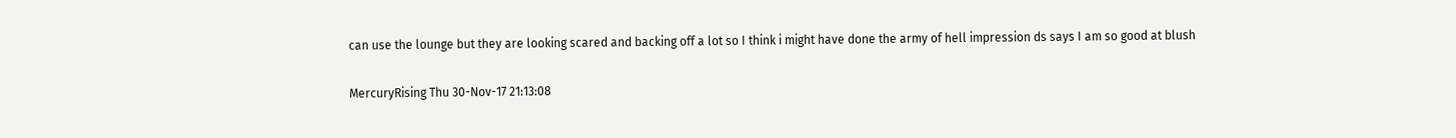can use the lounge but they are looking scared and backing off a lot so I think i might have done the army of hell impression ds says I am so good at blush

MercuryRising Thu 30-Nov-17 21:13:08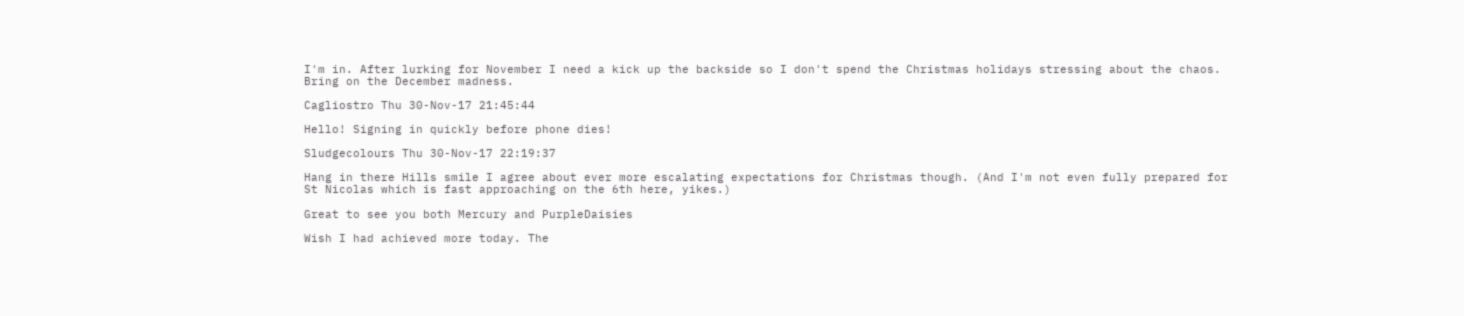I'm in. After lurking for November I need a kick up the backside so I don't spend the Christmas holidays stressing about the chaos. Bring on the December madness.

Cagliostro Thu 30-Nov-17 21:45:44

Hello! Signing in quickly before phone dies!

Sludgecolours Thu 30-Nov-17 22:19:37

Hang in there Hills smile I agree about ever more escalating expectations for Christmas though. (And I'm not even fully prepared for St Nicolas which is fast approaching on the 6th here, yikes.)

Great to see you both Mercury and PurpleDaisies

Wish I had achieved more today. The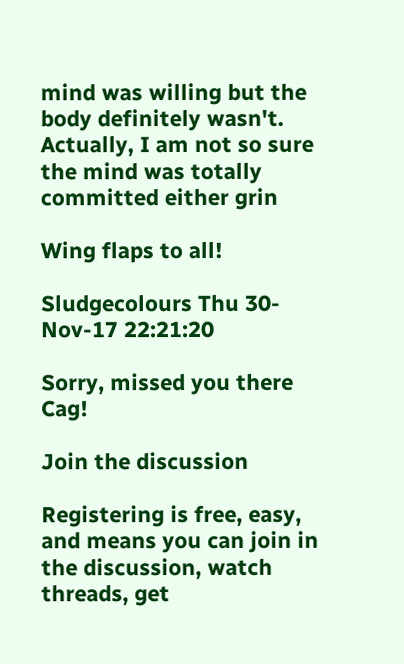mind was willing but the body definitely wasn't. Actually, I am not so sure the mind was totally committed either grin

Wing flaps to all!

Sludgecolours Thu 30-Nov-17 22:21:20

Sorry, missed you there Cag!

Join the discussion

Registering is free, easy, and means you can join in the discussion, watch threads, get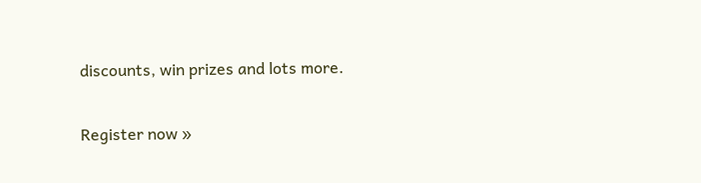discounts, win prizes and lots more.

Register now »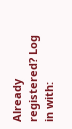Already registered? Log in with: